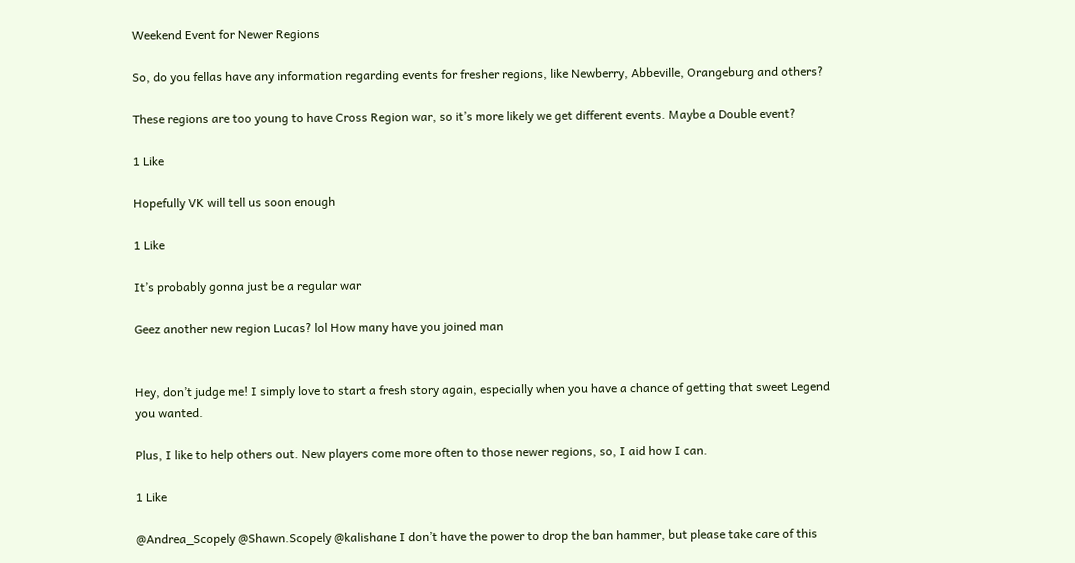Weekend Event for Newer Regions

So, do you fellas have any information regarding events for fresher regions, like Newberry, Abbeville, Orangeburg and others?

These regions are too young to have Cross Region war, so it’s more likely we get different events. Maybe a Double event?

1 Like

Hopefully VK will tell us soon enough

1 Like

It’s probably gonna just be a regular war

Geez another new region Lucas? lol How many have you joined man


Hey, don’t judge me! I simply love to start a fresh story again, especially when you have a chance of getting that sweet Legend you wanted.

Plus, I like to help others out. New players come more often to those newer regions, so, I aid how I can.

1 Like

@Andrea_Scopely @Shawn.Scopely @kalishane I don’t have the power to drop the ban hammer, but please take care of this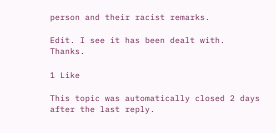person and their racist remarks.

Edit. I see it has been dealt with. Thanks.

1 Like

This topic was automatically closed 2 days after the last reply.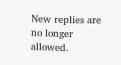New replies are no longer allowed.